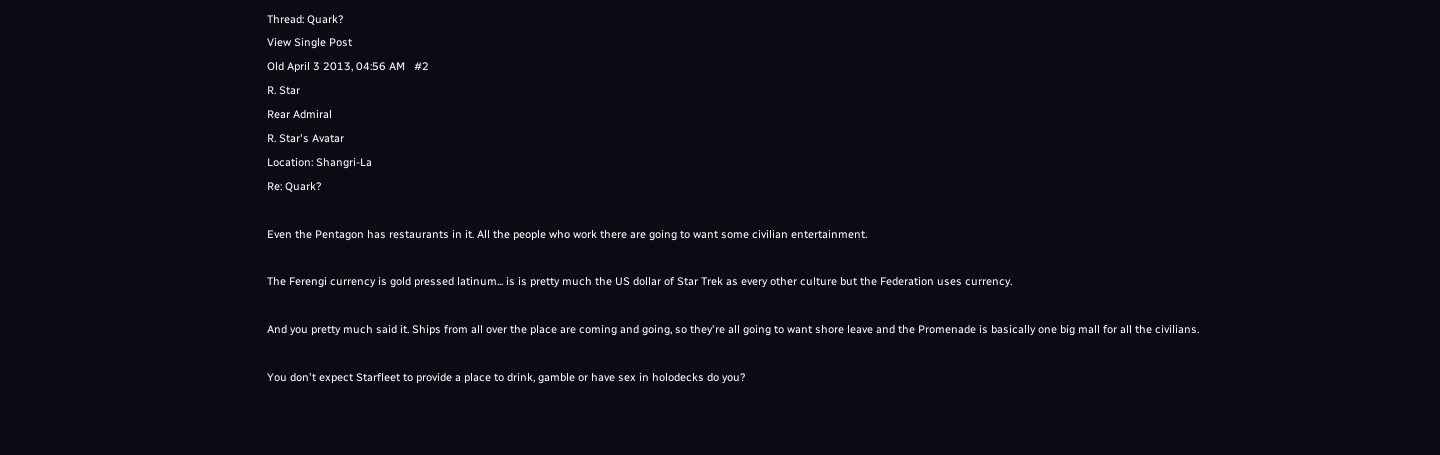Thread: Quark?
View Single Post
Old April 3 2013, 04:56 AM   #2
R. Star
Rear Admiral
R. Star's Avatar
Location: Shangri-La
Re: Quark?

Even the Pentagon has restaurants in it. All the people who work there are going to want some civilian entertainment.

The Ferengi currency is gold pressed latinum... is is pretty much the US dollar of Star Trek as every other culture but the Federation uses currency.

And you pretty much said it. Ships from all over the place are coming and going, so they're all going to want shore leave and the Promenade is basically one big mall for all the civilians.

You don't expect Starfleet to provide a place to drink, gamble or have sex in holodecks do you?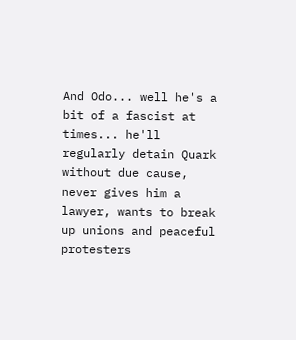And Odo... well he's a bit of a fascist at times... he'll regularly detain Quark without due cause, never gives him a lawyer, wants to break up unions and peaceful protesters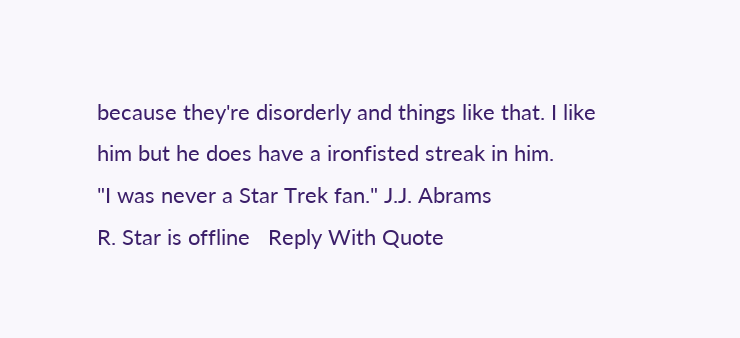because they're disorderly and things like that. I like him but he does have a ironfisted streak in him.
"I was never a Star Trek fan." J.J. Abrams
R. Star is offline   Reply With Quote